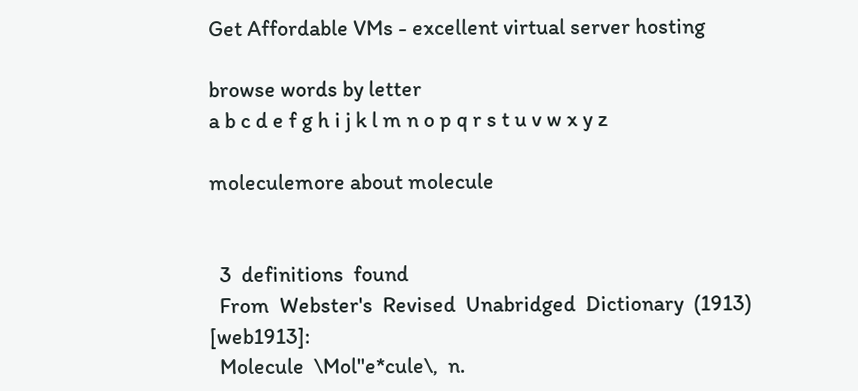Get Affordable VMs - excellent virtual server hosting

browse words by letter
a b c d e f g h i j k l m n o p q r s t u v w x y z

moleculemore about molecule


  3  definitions  found
  From  Webster's  Revised  Unabridged  Dictionary  (1913)  [web1913]:
  Molecule  \Mol"e*cule\,  n.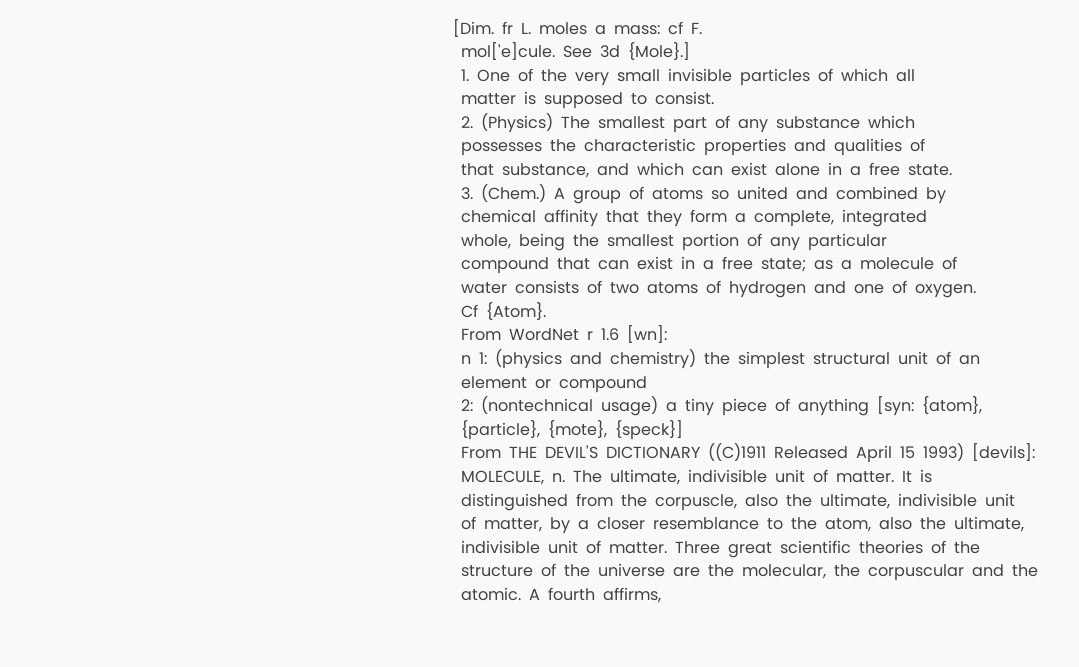[Dim.  fr  L.  moles  a  mass:  cf  F.
  mol['e]cule.  See  3d  {Mole}.]
  1.  One  of  the  very  small  invisible  particles  of  which  all
  matter  is  supposed  to  consist.
  2.  (Physics)  The  smallest  part  of  any  substance  which
  possesses  the  characteristic  properties  and  qualities  of
  that  substance,  and  which  can  exist  alone  in  a  free  state.
  3.  (Chem.)  A  group  of  atoms  so  united  and  combined  by
  chemical  affinity  that  they  form  a  complete,  integrated
  whole,  being  the  smallest  portion  of  any  particular
  compound  that  can  exist  in  a  free  state;  as  a  molecule  of
  water  consists  of  two  atoms  of  hydrogen  and  one  of  oxygen.
  Cf  {Atom}.
  From  WordNet  r  1.6  [wn]:
  n  1:  (physics  and  chemistry)  the  simplest  structural  unit  of  an
  element  or  compound
  2:  (nontechnical  usage)  a  tiny  piece  of  anything  [syn:  {atom},
  {particle},  {mote},  {speck}]
  From  THE  DEVIL'S  DICTIONARY  ((C)1911  Released  April  15  1993)  [devils]:
  MOLECULE,  n.  The  ultimate,  indivisible  unit  of  matter.  It  is
  distinguished  from  the  corpuscle,  also  the  ultimate,  indivisible  unit
  of  matter,  by  a  closer  resemblance  to  the  atom,  also  the  ultimate,
  indivisible  unit  of  matter.  Three  great  scientific  theories  of  the
  structure  of  the  universe  are  the  molecular,  the  corpuscular  and  the
  atomic.  A  fourth  affirms,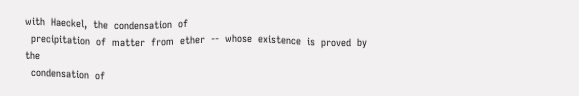with  Haeckel,  the  condensation  of
  precipitation  of  matter  from  ether  --  whose  existence  is  proved  by  the
  condensation  of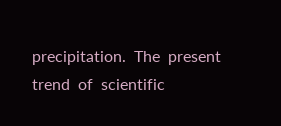precipitation.  The  present  trend  of  scientific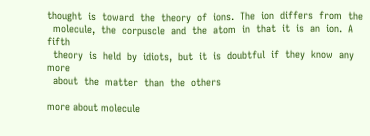thought  is  toward  the  theory  of  ions.  The  ion  differs  from  the
  molecule,  the  corpuscle  and  the  atom  in  that  it  is  an  ion.  A  fifth
  theory  is  held  by  idiots,  but  it  is  doubtful  if  they  know  any  more
  about  the  matter  than  the  others

more about molecule